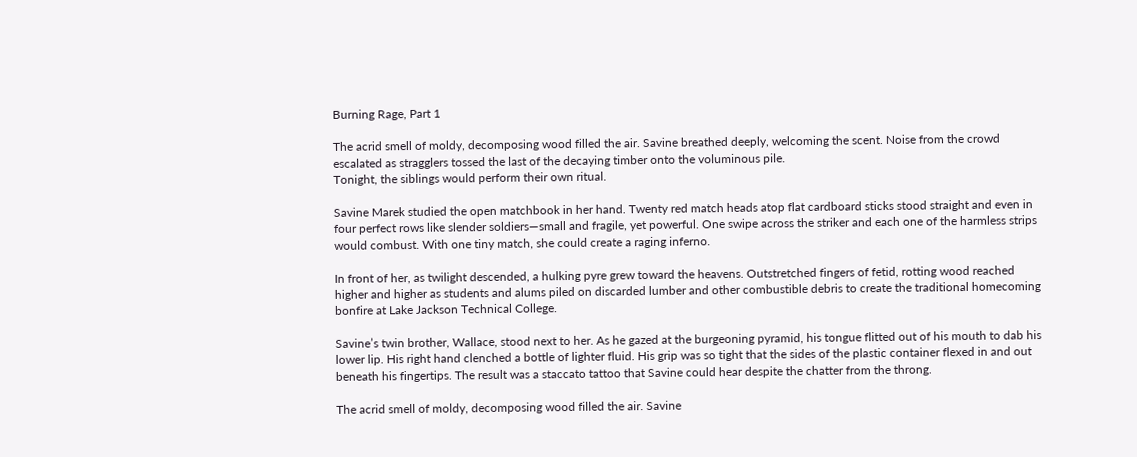Burning Rage, Part 1

The acrid smell of moldy, decomposing wood filled the air. Savine breathed deeply, welcoming the scent. Noise from the crowd escalated as stragglers tossed the last of the decaying timber onto the voluminous pile.
Tonight, the siblings would perform their own ritual.

Savine Marek studied the open matchbook in her hand. Twenty red match heads atop flat cardboard sticks stood straight and even in four perfect rows like slender soldiers—small and fragile, yet powerful. One swipe across the striker and each one of the harmless strips would combust. With one tiny match, she could create a raging inferno.

In front of her, as twilight descended, a hulking pyre grew toward the heavens. Outstretched fingers of fetid, rotting wood reached higher and higher as students and alums piled on discarded lumber and other combustible debris to create the traditional homecoming bonfire at Lake Jackson Technical College.

Savine’s twin brother, Wallace, stood next to her. As he gazed at the burgeoning pyramid, his tongue flitted out of his mouth to dab his lower lip. His right hand clenched a bottle of lighter fluid. His grip was so tight that the sides of the plastic container flexed in and out beneath his fingertips. The result was a staccato tattoo that Savine could hear despite the chatter from the throng.

The acrid smell of moldy, decomposing wood filled the air. Savine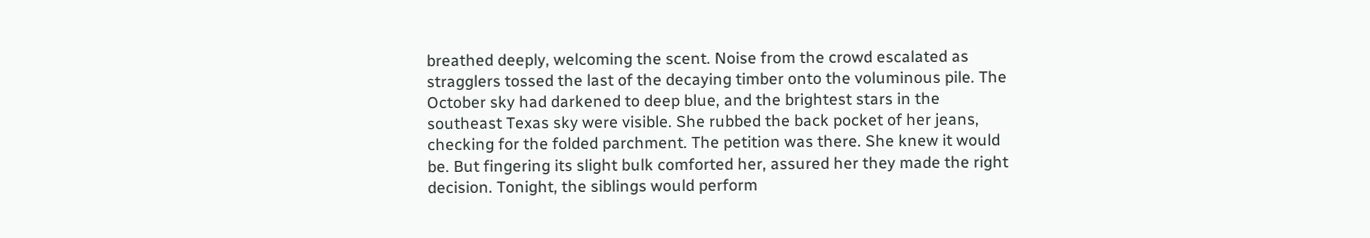breathed deeply, welcoming the scent. Noise from the crowd escalated as stragglers tossed the last of the decaying timber onto the voluminous pile. The October sky had darkened to deep blue, and the brightest stars in the southeast Texas sky were visible. She rubbed the back pocket of her jeans, checking for the folded parchment. The petition was there. She knew it would be. But fingering its slight bulk comforted her, assured her they made the right decision. Tonight, the siblings would perform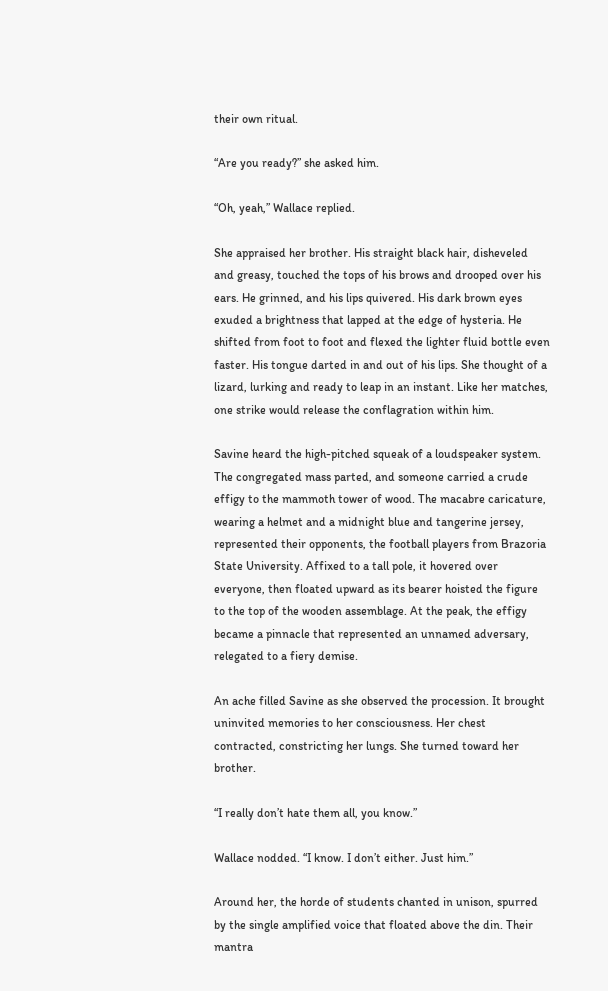their own ritual.

“Are you ready?” she asked him.

“Oh, yeah,” Wallace replied.

She appraised her brother. His straight black hair, disheveled and greasy, touched the tops of his brows and drooped over his ears. He grinned, and his lips quivered. His dark brown eyes exuded a brightness that lapped at the edge of hysteria. He shifted from foot to foot and flexed the lighter fluid bottle even faster. His tongue darted in and out of his lips. She thought of a lizard, lurking and ready to leap in an instant. Like her matches, one strike would release the conflagration within him.

Savine heard the high-pitched squeak of a loudspeaker system. The congregated mass parted, and someone carried a crude effigy to the mammoth tower of wood. The macabre caricature, wearing a helmet and a midnight blue and tangerine jersey, represented their opponents, the football players from Brazoria State University. Affixed to a tall pole, it hovered over everyone, then floated upward as its bearer hoisted the figure to the top of the wooden assemblage. At the peak, the effigy became a pinnacle that represented an unnamed adversary, relegated to a fiery demise.

An ache filled Savine as she observed the procession. It brought uninvited memories to her consciousness. Her chest contracted, constricting her lungs. She turned toward her brother.

“I really don’t hate them all, you know.”

Wallace nodded. “I know. I don’t either. Just him.”

Around her, the horde of students chanted in unison, spurred by the single amplified voice that floated above the din. Their mantra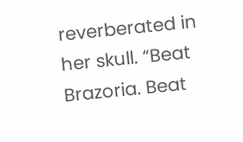reverberated in her skull. “Beat Brazoria. Beat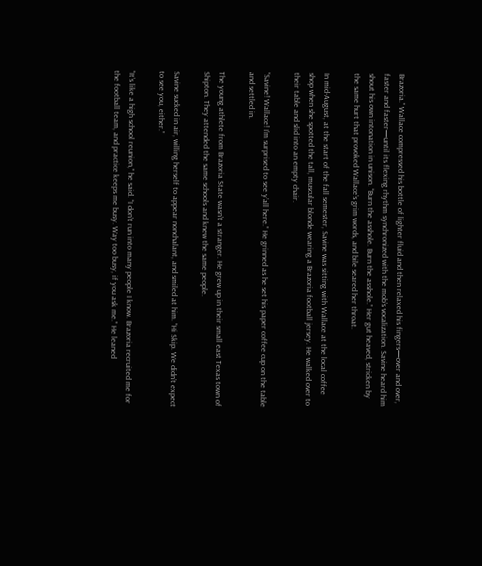Brazoria.” Wallace compressed his bottle of lighter fluid and then relaxed his fingers—over and over, faster and faster—until its flexing rhythm synchronized with the mob’s vocalization. Savine heard him shout his own intonation in unison. “Burn the asshole. Burn the asshole.” Her gut heaved, stricken by the same hurt that provoked Wallace’s grim words, and bile seared her throat.

In mid-August, at the start of the fall semester, Savine was sitting with Wallace at the local coffee shop when she spotted the tall, muscular blonde wearing a Brazoria football jersey. He walked over to their table and slid into an empty chair.

“Savine! Wallace! I’m surprised to see y’all here.” He grinned as he set his paper coffee cup on the table and settled in.

The young athlete from Brazoria State wasn’t a stranger. He grew up in their small east Texas town of Shipton. They attended the same schools and knew the same people.

Savine sucked in air, willing herself to appear nonchalant, and smiled at him. “Hi Skip. We didn’t expect to see you, either.”

“It’s like a high school reunion,” he said. “I don’t run into many people I know. Brazoria recruited me for the football team, and practice keeps me busy. Way too busy, if you ask me.” He leaned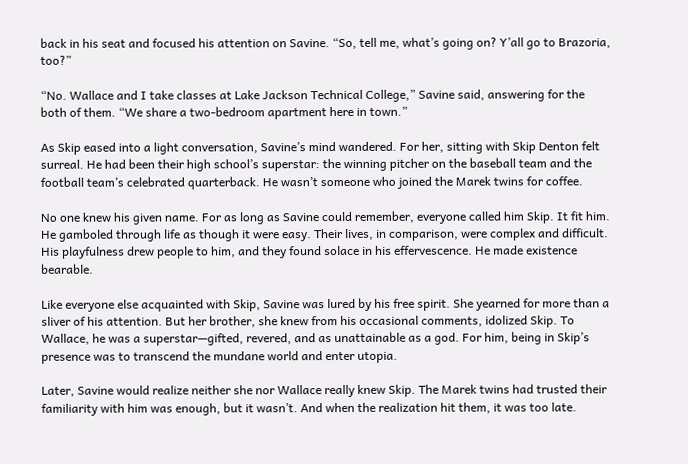back in his seat and focused his attention on Savine. “So, tell me, what’s going on? Y’all go to Brazoria, too?”

“No. Wallace and I take classes at Lake Jackson Technical College,” Savine said, answering for the both of them. “We share a two-bedroom apartment here in town.”

As Skip eased into a light conversation, Savine’s mind wandered. For her, sitting with Skip Denton felt surreal. He had been their high school’s superstar: the winning pitcher on the baseball team and the football team’s celebrated quarterback. He wasn’t someone who joined the Marek twins for coffee.

No one knew his given name. For as long as Savine could remember, everyone called him Skip. It fit him. He gamboled through life as though it were easy. Their lives, in comparison, were complex and difficult. His playfulness drew people to him, and they found solace in his effervescence. He made existence bearable.

Like everyone else acquainted with Skip, Savine was lured by his free spirit. She yearned for more than a sliver of his attention. But her brother, she knew from his occasional comments, idolized Skip. To Wallace, he was a superstar—gifted, revered, and as unattainable as a god. For him, being in Skip’s presence was to transcend the mundane world and enter utopia.

Later, Savine would realize neither she nor Wallace really knew Skip. The Marek twins had trusted their familiarity with him was enough, but it wasn’t. And when the realization hit them, it was too late.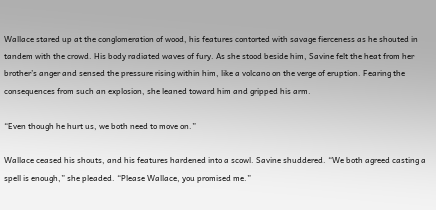Wallace stared up at the conglomeration of wood, his features contorted with savage fierceness as he shouted in tandem with the crowd. His body radiated waves of fury. As she stood beside him, Savine felt the heat from her brother’s anger and sensed the pressure rising within him, like a volcano on the verge of eruption. Fearing the consequences from such an explosion, she leaned toward him and gripped his arm.

“Even though he hurt us, we both need to move on.”

Wallace ceased his shouts, and his features hardened into a scowl. Savine shuddered. “We both agreed casting a spell is enough,” she pleaded. “Please Wallace, you promised me.”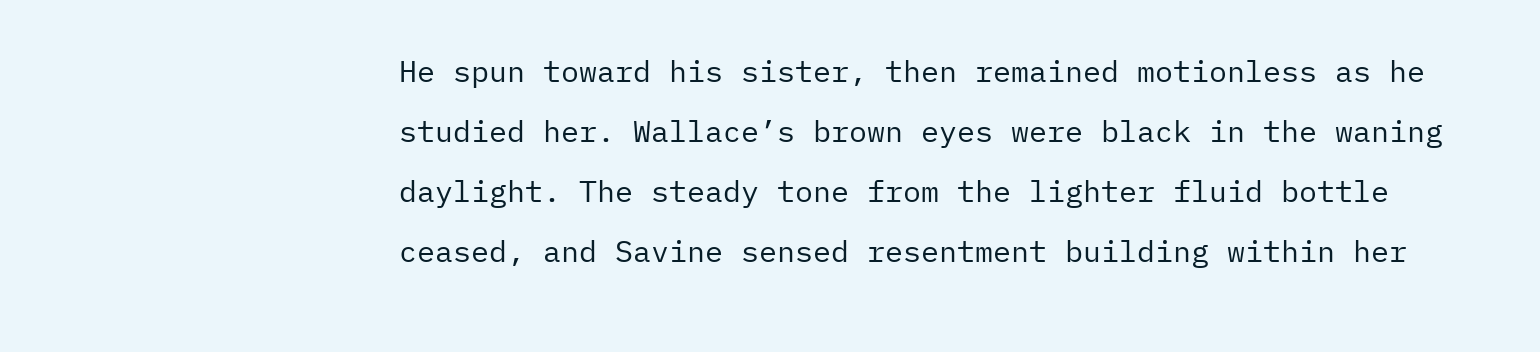He spun toward his sister, then remained motionless as he studied her. Wallace’s brown eyes were black in the waning daylight. The steady tone from the lighter fluid bottle ceased, and Savine sensed resentment building within her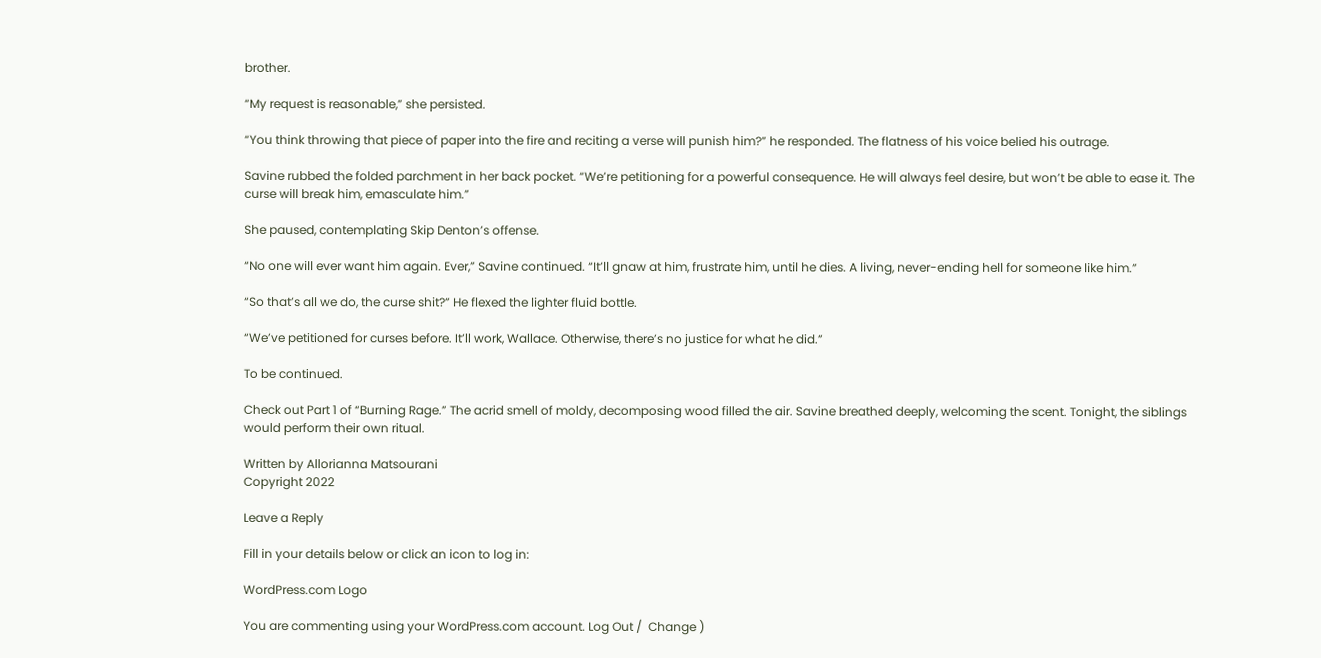brother.

“My request is reasonable,” she persisted.

“You think throwing that piece of paper into the fire and reciting a verse will punish him?” he responded. The flatness of his voice belied his outrage.

Savine rubbed the folded parchment in her back pocket. “We’re petitioning for a powerful consequence. He will always feel desire, but won’t be able to ease it. The curse will break him, emasculate him.”

She paused, contemplating Skip Denton’s offense.

“No one will ever want him again. Ever,” Savine continued. “It’ll gnaw at him, frustrate him, until he dies. A living, never-ending hell for someone like him.”

“So that’s all we do, the curse shit?” He flexed the lighter fluid bottle.

“We’ve petitioned for curses before. It’ll work, Wallace. Otherwise, there’s no justice for what he did.”

To be continued.

Check out Part 1 of “Burning Rage.” The acrid smell of moldy, decomposing wood filled the air. Savine breathed deeply, welcoming the scent. Tonight, the siblings would perform their own ritual.

Written by Allorianna Matsourani
Copyright 2022

Leave a Reply

Fill in your details below or click an icon to log in:

WordPress.com Logo

You are commenting using your WordPress.com account. Log Out /  Change )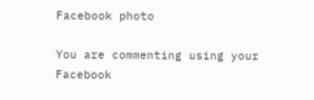Facebook photo

You are commenting using your Facebook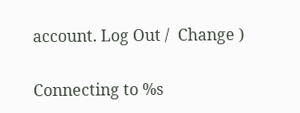account. Log Out /  Change )

Connecting to %s